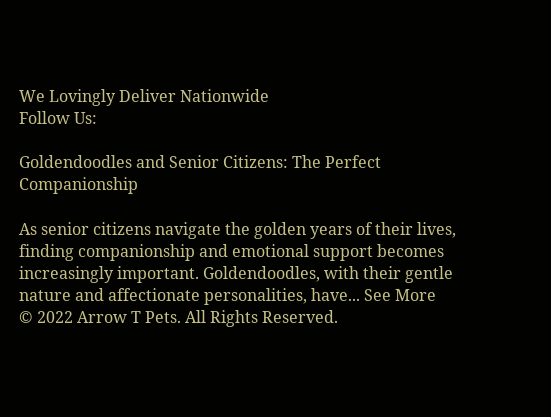We Lovingly Deliver Nationwide
Follow Us:

Goldendoodles and Senior Citizens: The Perfect Companionship

As senior citizens navigate the golden years of their lives, finding companionship and emotional support becomes increasingly important. Goldendoodles, with their gentle nature and affectionate personalities, have... See More
© 2022 Arrow T Pets. All Rights Reserved.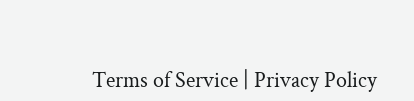Terms of Service | Privacy Policy